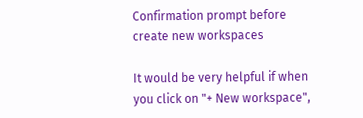Confirmation prompt before create new workspaces

It would be very helpful if when you click on "+ New workspace",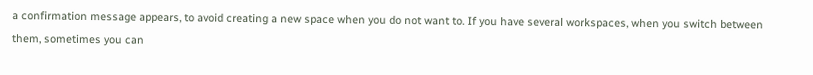a confirmation message appears, to avoid creating a new space when you do not want to. If you have several workspaces, when you switch between them, sometimes you can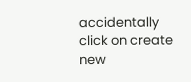accidentally click on create new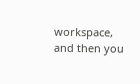workspace, and then you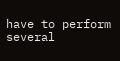have to perform several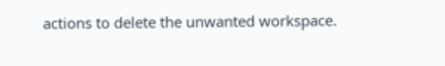actions to delete the unwanted workspace.